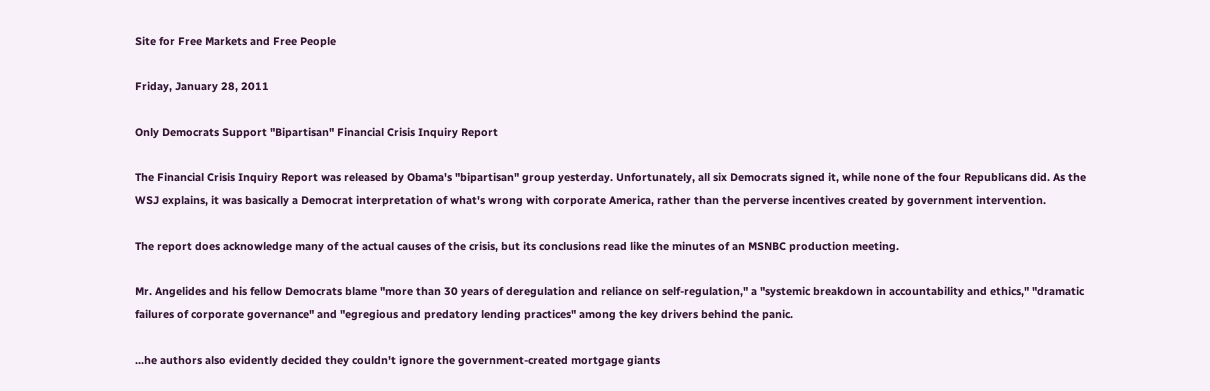Site for Free Markets and Free People

Friday, January 28, 2011

Only Democrats Support "Bipartisan" Financial Crisis Inquiry Report

The Financial Crisis Inquiry Report was released by Obama's "bipartisan" group yesterday. Unfortunately, all six Democrats signed it, while none of the four Republicans did. As the WSJ explains, it was basically a Democrat interpretation of what's wrong with corporate America, rather than the perverse incentives created by government intervention.

The report does acknowledge many of the actual causes of the crisis, but its conclusions read like the minutes of an MSNBC production meeting.

Mr. Angelides and his fellow Democrats blame "more than 30 years of deregulation and reliance on self-regulation," a "systemic breakdown in accountability and ethics," "dramatic failures of corporate governance" and "egregious and predatory lending practices" among the key drivers behind the panic.

...he authors also evidently decided they couldn't ignore the government-created mortgage giants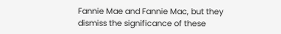Fannie Mae and Fannie Mac, but they dismiss the significance of these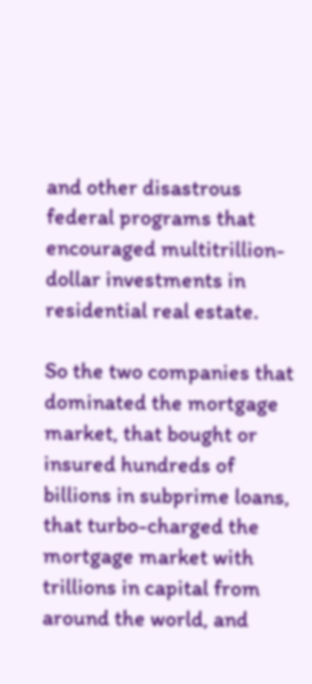and other disastrous federal programs that encouraged multitrillion-dollar investments in residential real estate.

So the two companies that dominated the mortgage market, that bought or insured hundreds of billions in subprime loans, that turbo-charged the mortgage market with trillions in capital from around the world, and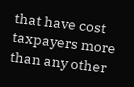that have cost taxpayers more than any other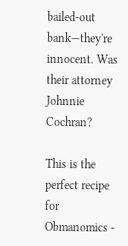bailed-out bank—they're innocent. Was their attorney Johnnie Cochran?

This is the perfect recipe for Obmanomics -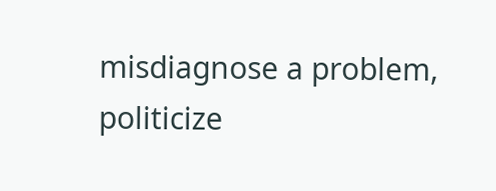misdiagnose a problem, politicize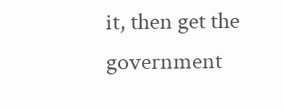it, then get the government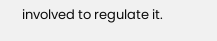involved to regulate it.